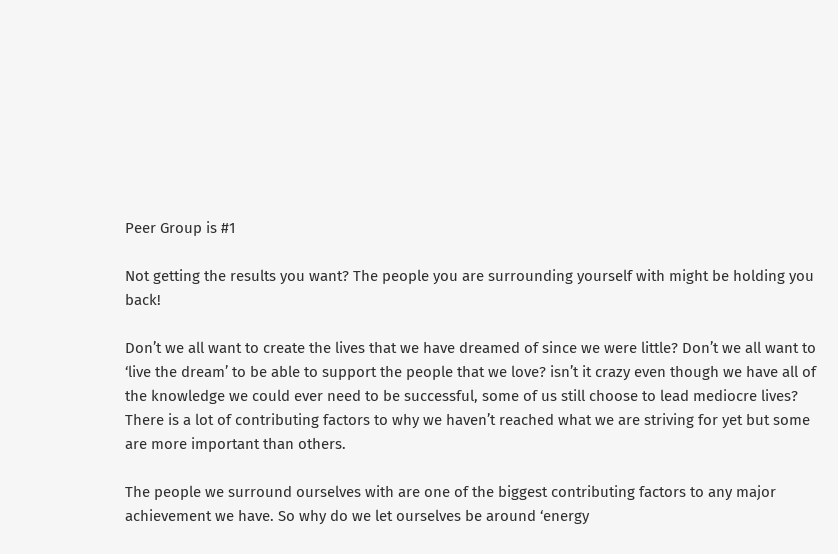Peer Group is #1

Not getting the results you want? The people you are surrounding yourself with might be holding you back!

Don’t we all want to create the lives that we have dreamed of since we were little? Don’t we all want to ‘live the dream’ to be able to support the people that we love? isn’t it crazy even though we have all of the knowledge we could ever need to be successful, some of us still choose to lead mediocre lives? There is a lot of contributing factors to why we haven’t reached what we are striving for yet but some are more important than others.

The people we surround ourselves with are one of the biggest contributing factors to any major achievement we have. So why do we let ourselves be around ‘energy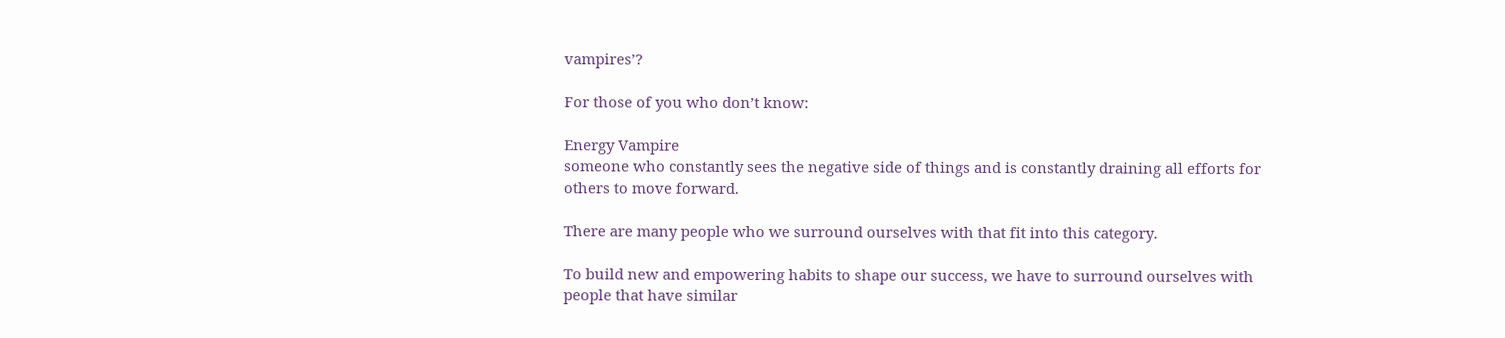vampires’?

For those of you who don’t know:

Energy Vampire
someone who constantly sees the negative side of things and is constantly draining all efforts for others to move forward.

There are many people who we surround ourselves with that fit into this category.

To build new and empowering habits to shape our success, we have to surround ourselves with people that have similar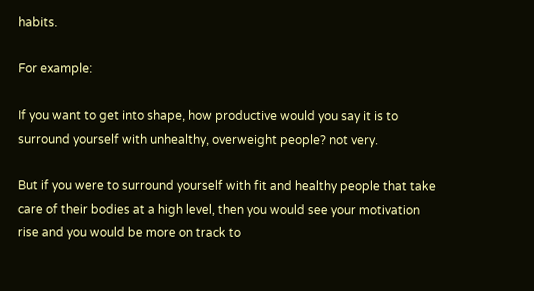habits.

For example:

If you want to get into shape, how productive would you say it is to surround yourself with unhealthy, overweight people? not very.

But if you were to surround yourself with fit and healthy people that take care of their bodies at a high level, then you would see your motivation rise and you would be more on track to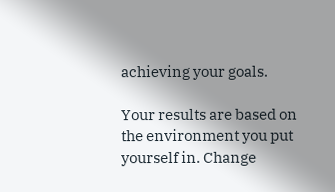achieving your goals.

Your results are based on the environment you put yourself in. Change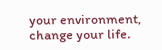your environment, change your life.